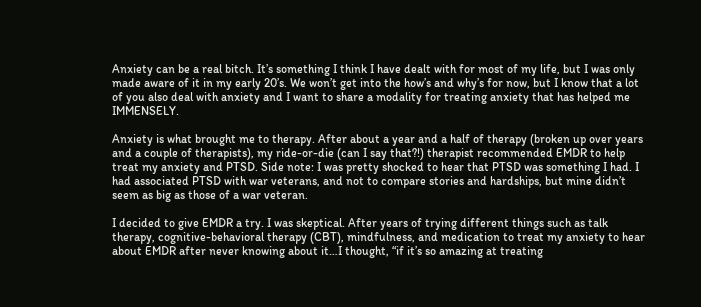Anxiety can be a real bitch. It’s something I think I have dealt with for most of my life, but I was only made aware of it in my early 20’s. We won’t get into the how’s and why’s for now, but I know that a lot of you also deal with anxiety and I want to share a modality for treating anxiety that has helped me IMMENSELY.

Anxiety is what brought me to therapy. After about a year and a half of therapy (broken up over years and a couple of therapists), my ride-or-die (can I say that?!) therapist recommended EMDR to help treat my anxiety and PTSD. Side note: I was pretty shocked to hear that PTSD was something I had. I had associated PTSD with war veterans, and not to compare stories and hardships, but mine didn’t seem as big as those of a war veteran.

I decided to give EMDR a try. I was skeptical. After years of trying different things such as talk therapy, cognitive-behavioral therapy (CBT), mindfulness, and medication to treat my anxiety to hear about EMDR after never knowing about it…I thought, “if it’s so amazing at treating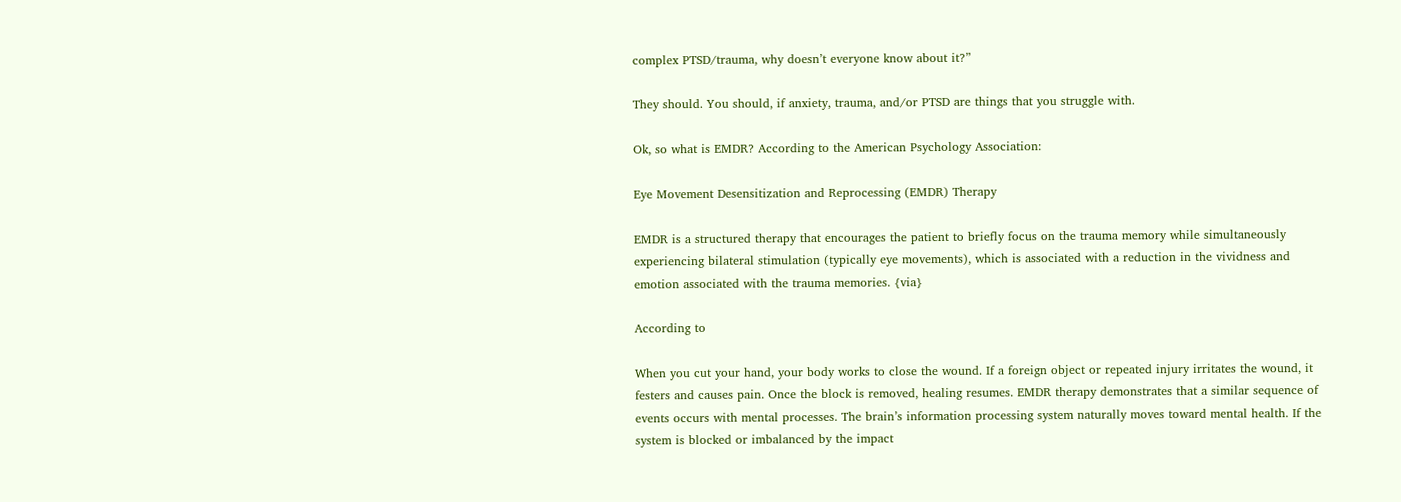complex PTSD/trauma, why doesn’t everyone know about it?”

They should. You should, if anxiety, trauma, and/or PTSD are things that you struggle with.

Ok, so what is EMDR? According to the American Psychology Association:

Eye Movement Desensitization and Reprocessing (EMDR) Therapy

EMDR is a structured therapy that encourages the patient to briefly focus on the trauma memory while simultaneously experiencing bilateral stimulation (typically eye movements), which is associated with a reduction in the vividness and emotion associated with the trauma memories. {via}

According to

When you cut your hand, your body works to close the wound. If a foreign object or repeated injury irritates the wound, it festers and causes pain. Once the block is removed, healing resumes. EMDR therapy demonstrates that a similar sequence of events occurs with mental processes. The brain’s information processing system naturally moves toward mental health. If the system is blocked or imbalanced by the impact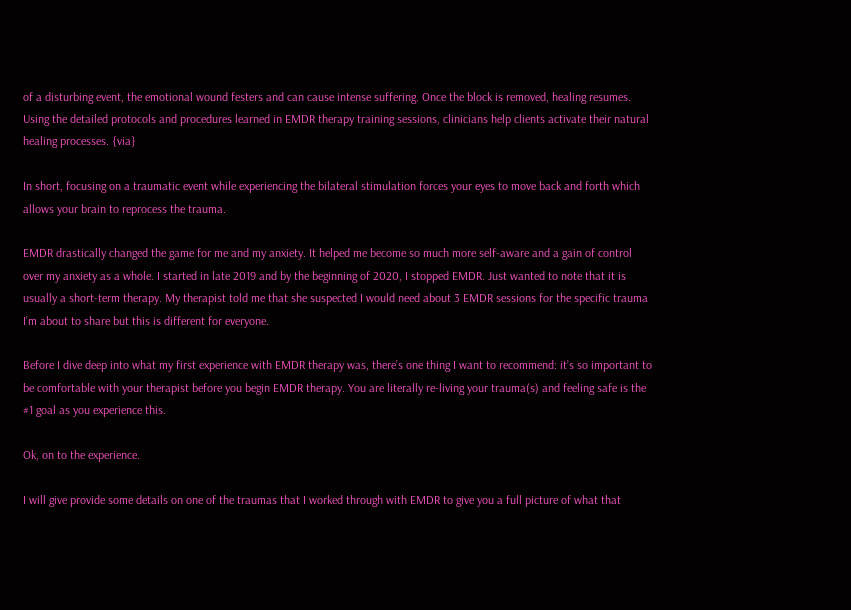of a disturbing event, the emotional wound festers and can cause intense suffering. Once the block is removed, healing resumes. Using the detailed protocols and procedures learned in EMDR therapy training sessions, clinicians help clients activate their natural healing processes. {via}

In short, focusing on a traumatic event while experiencing the bilateral stimulation forces your eyes to move back and forth which allows your brain to reprocess the trauma.

EMDR drastically changed the game for me and my anxiety. It helped me become so much more self-aware and a gain of control over my anxiety as a whole. I started in late 2019 and by the beginning of 2020, I stopped EMDR. Just wanted to note that it is usually a short-term therapy. My therapist told me that she suspected I would need about 3 EMDR sessions for the specific trauma I’m about to share but this is different for everyone.

Before I dive deep into what my first experience with EMDR therapy was, there’s one thing I want to recommend: it’s so important to be comfortable with your therapist before you begin EMDR therapy. You are literally re-living your trauma(s) and feeling safe is the #1 goal as you experience this.

Ok, on to the experience.

I will give provide some details on one of the traumas that I worked through with EMDR to give you a full picture of what that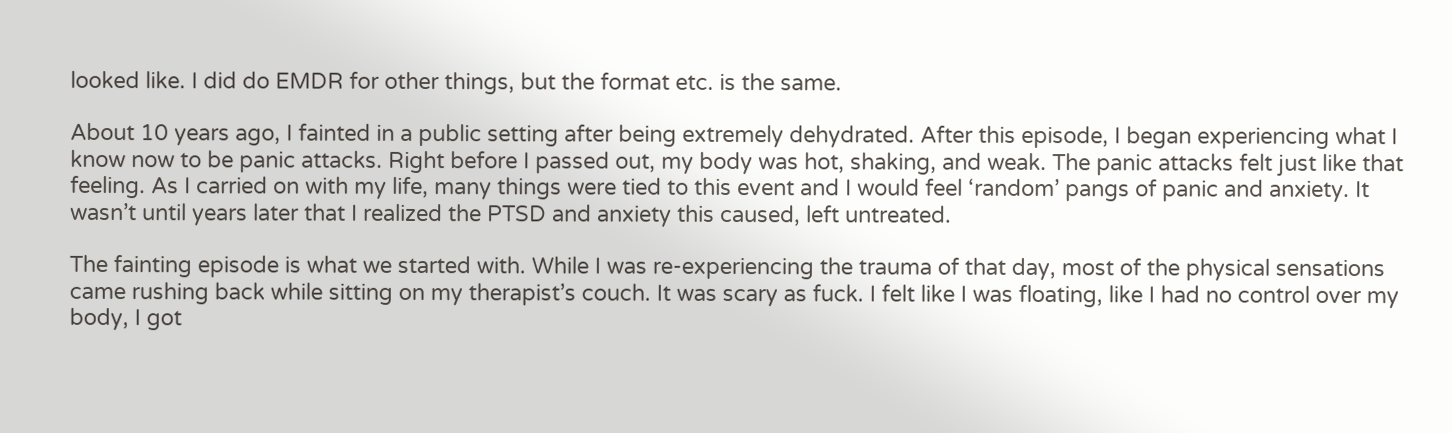looked like. I did do EMDR for other things, but the format etc. is the same.

About 10 years ago, I fainted in a public setting after being extremely dehydrated. After this episode, I began experiencing what I know now to be panic attacks. Right before I passed out, my body was hot, shaking, and weak. The panic attacks felt just like that feeling. As I carried on with my life, many things were tied to this event and I would feel ‘random’ pangs of panic and anxiety. It wasn’t until years later that I realized the PTSD and anxiety this caused, left untreated.

The fainting episode is what we started with. While I was re-experiencing the trauma of that day, most of the physical sensations came rushing back while sitting on my therapist’s couch. It was scary as fuck. I felt like I was floating, like I had no control over my body, I got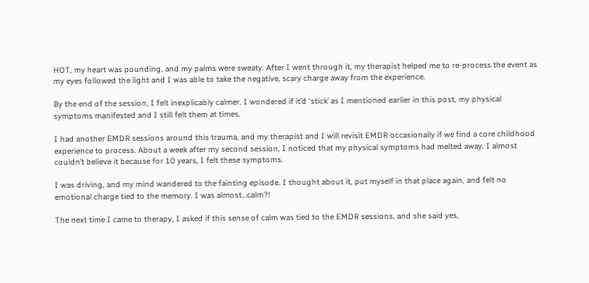HOT, my heart was pounding, and my palms were sweaty. After I went through it, my therapist helped me to re-process the event as my eyes followed the light and I was able to take the negative, scary charge away from the experience.

By the end of the session, I felt inexplicably calmer. I wondered if it’d ‘stick’ as I mentioned earlier in this post, my physical symptoms manifested and I still felt them at times.

I had another EMDR sessions around this trauma, and my therapist and I will revisit EMDR occasionally if we find a core childhood experience to process. About a week after my second session, I noticed that my physical symptoms had melted away. I almost couldn’t believe it because for 10 years, I felt these symptoms.

I was driving, and my mind wandered to the fainting episode. I thought about it, put myself in that place again, and felt no emotional charge tied to the memory. I was almost…calm?!

The next time I came to therapy, I asked if this sense of calm was tied to the EMDR sessions, and she said yes,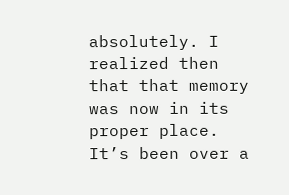absolutely. I realized then that that memory was now in its proper place. It’s been over a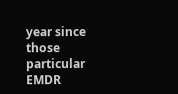year since those particular EMDR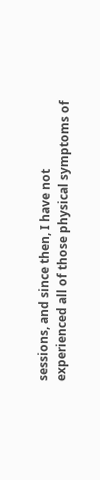sessions, and since then, I have not experienced all of those physical symptoms of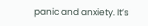panic and anxiety. It’s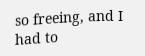so freeing, and I had to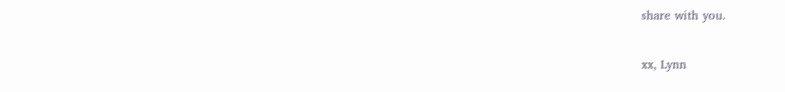share with you.

xx, Lynn